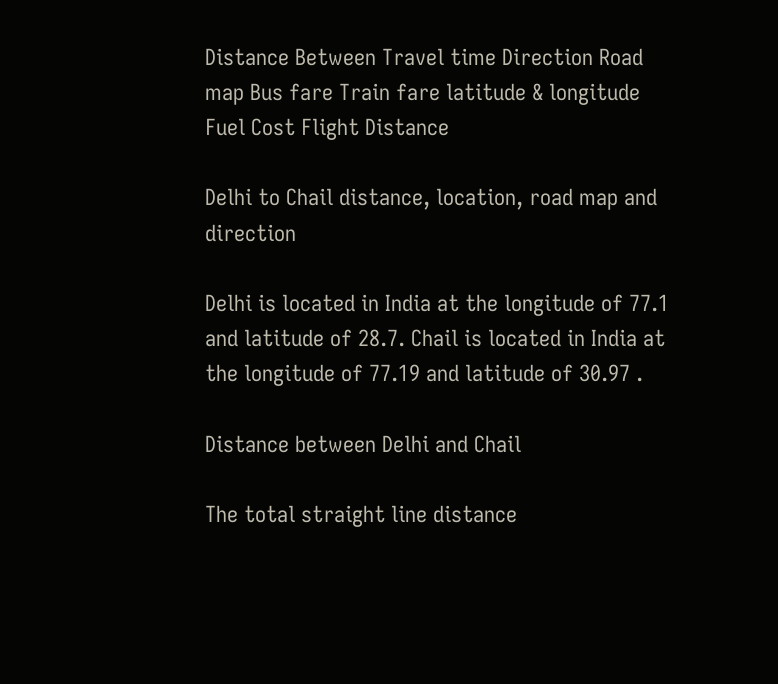Distance Between Travel time Direction Road map Bus fare Train fare latitude & longitude Fuel Cost Flight Distance

Delhi to Chail distance, location, road map and direction

Delhi is located in India at the longitude of 77.1 and latitude of 28.7. Chail is located in India at the longitude of 77.19 and latitude of 30.97 .

Distance between Delhi and Chail

The total straight line distance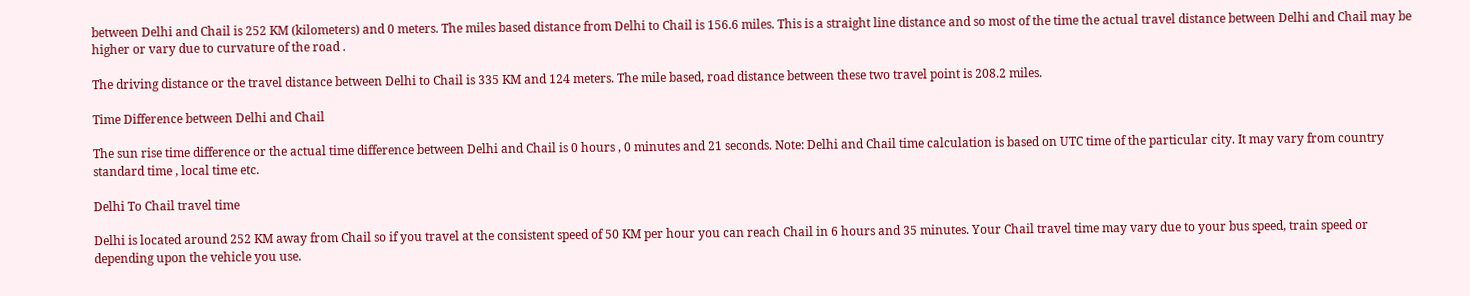between Delhi and Chail is 252 KM (kilometers) and 0 meters. The miles based distance from Delhi to Chail is 156.6 miles. This is a straight line distance and so most of the time the actual travel distance between Delhi and Chail may be higher or vary due to curvature of the road .

The driving distance or the travel distance between Delhi to Chail is 335 KM and 124 meters. The mile based, road distance between these two travel point is 208.2 miles.

Time Difference between Delhi and Chail

The sun rise time difference or the actual time difference between Delhi and Chail is 0 hours , 0 minutes and 21 seconds. Note: Delhi and Chail time calculation is based on UTC time of the particular city. It may vary from country standard time , local time etc.

Delhi To Chail travel time

Delhi is located around 252 KM away from Chail so if you travel at the consistent speed of 50 KM per hour you can reach Chail in 6 hours and 35 minutes. Your Chail travel time may vary due to your bus speed, train speed or depending upon the vehicle you use.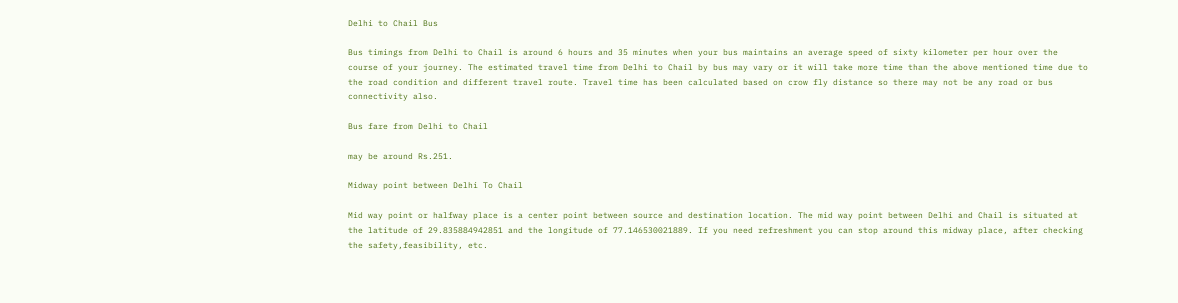Delhi to Chail Bus

Bus timings from Delhi to Chail is around 6 hours and 35 minutes when your bus maintains an average speed of sixty kilometer per hour over the course of your journey. The estimated travel time from Delhi to Chail by bus may vary or it will take more time than the above mentioned time due to the road condition and different travel route. Travel time has been calculated based on crow fly distance so there may not be any road or bus connectivity also.

Bus fare from Delhi to Chail

may be around Rs.251.

Midway point between Delhi To Chail

Mid way point or halfway place is a center point between source and destination location. The mid way point between Delhi and Chail is situated at the latitude of 29.835884942851 and the longitude of 77.146530021889. If you need refreshment you can stop around this midway place, after checking the safety,feasibility, etc.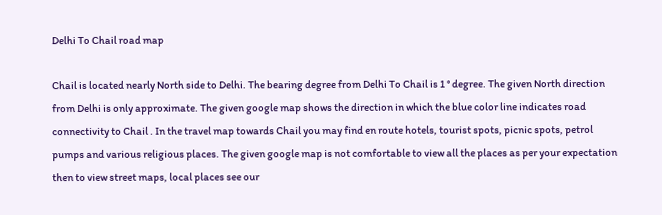Delhi To Chail road map

Chail is located nearly North side to Delhi. The bearing degree from Delhi To Chail is 1 ° degree. The given North direction from Delhi is only approximate. The given google map shows the direction in which the blue color line indicates road connectivity to Chail . In the travel map towards Chail you may find en route hotels, tourist spots, picnic spots, petrol pumps and various religious places. The given google map is not comfortable to view all the places as per your expectation then to view street maps, local places see our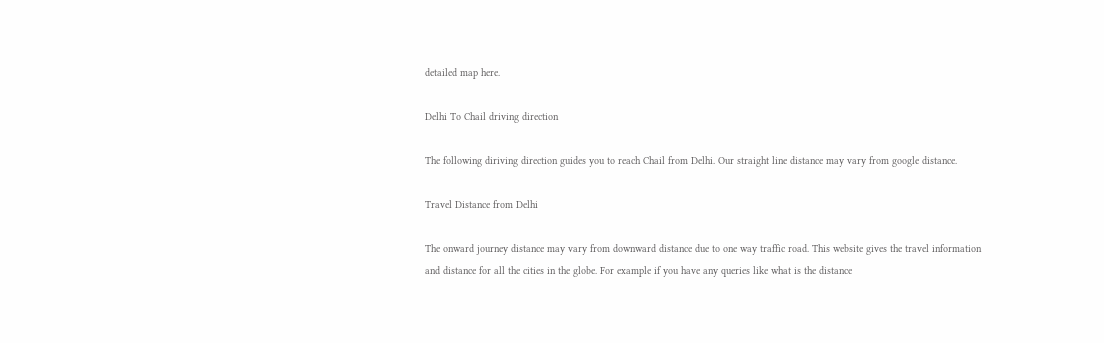detailed map here.

Delhi To Chail driving direction

The following diriving direction guides you to reach Chail from Delhi. Our straight line distance may vary from google distance.

Travel Distance from Delhi

The onward journey distance may vary from downward distance due to one way traffic road. This website gives the travel information and distance for all the cities in the globe. For example if you have any queries like what is the distance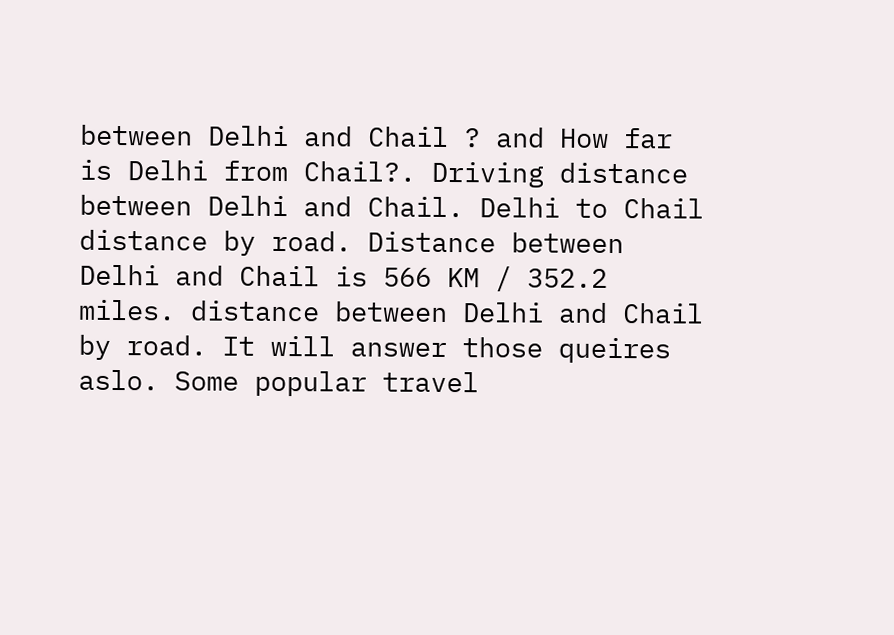between Delhi and Chail ? and How far is Delhi from Chail?. Driving distance between Delhi and Chail. Delhi to Chail distance by road. Distance between Delhi and Chail is 566 KM / 352.2 miles. distance between Delhi and Chail by road. It will answer those queires aslo. Some popular travel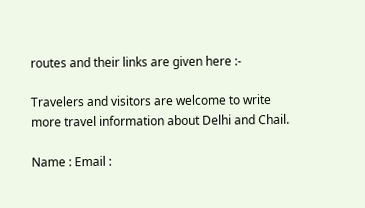routes and their links are given here :-

Travelers and visitors are welcome to write more travel information about Delhi and Chail.

Name : Email :